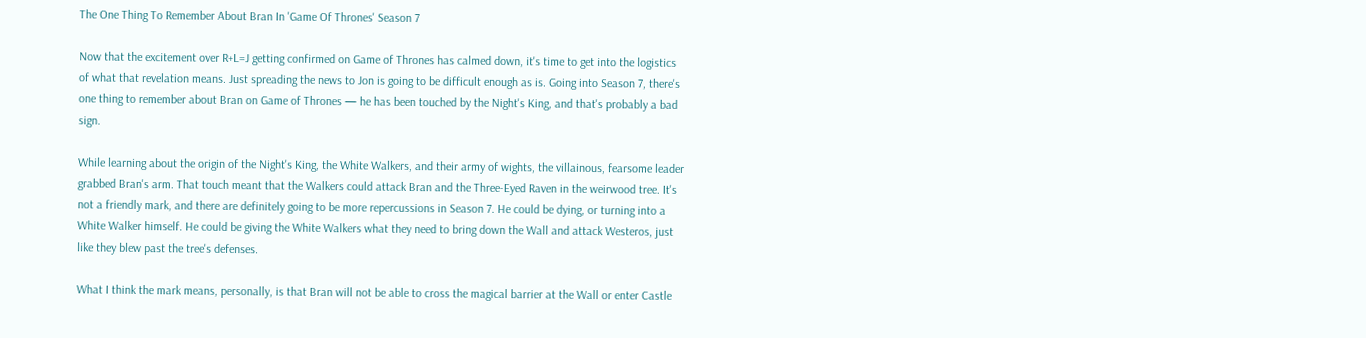The One Thing To Remember About Bran In 'Game Of Thrones' Season 7

Now that the excitement over R+L=J getting confirmed on Game of Thrones has calmed down, it's time to get into the logistics of what that revelation means. Just spreading the news to Jon is going to be difficult enough as is. Going into Season 7, there's one thing to remember about Bran on Game of Thrones — he has been touched by the Night's King, and that's probably a bad sign.

While learning about the origin of the Night's King, the White Walkers, and their army of wights, the villainous, fearsome leader grabbed Bran's arm. That touch meant that the Walkers could attack Bran and the Three-Eyed Raven in the weirwood tree. It's not a friendly mark, and there are definitely going to be more repercussions in Season 7. He could be dying, or turning into a White Walker himself. He could be giving the White Walkers what they need to bring down the Wall and attack Westeros, just like they blew past the tree's defenses.

What I think the mark means, personally, is that Bran will not be able to cross the magical barrier at the Wall or enter Castle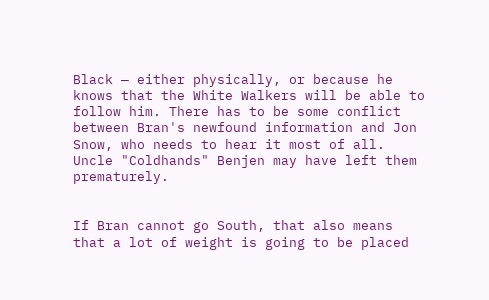Black — either physically, or because he knows that the White Walkers will be able to follow him. There has to be some conflict between Bran's newfound information and Jon Snow, who needs to hear it most of all. Uncle "Coldhands" Benjen may have left them prematurely.


If Bran cannot go South, that also means that a lot of weight is going to be placed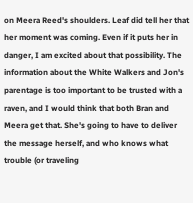on Meera Reed's shoulders. Leaf did tell her that her moment was coming. Even if it puts her in danger, I am excited about that possibility. The information about the White Walkers and Jon's parentage is too important to be trusted with a raven, and I would think that both Bran and Meera get that. She's going to have to deliver the message herself, and who knows what trouble (or traveling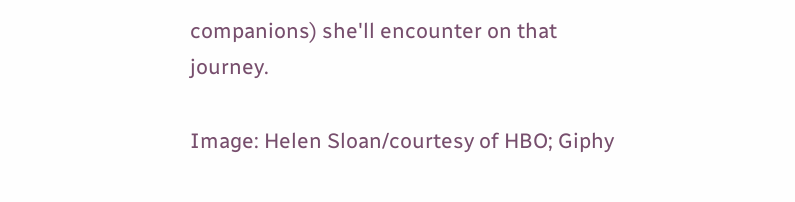companions) she'll encounter on that journey.

Image: Helen Sloan/courtesy of HBO; Giphy